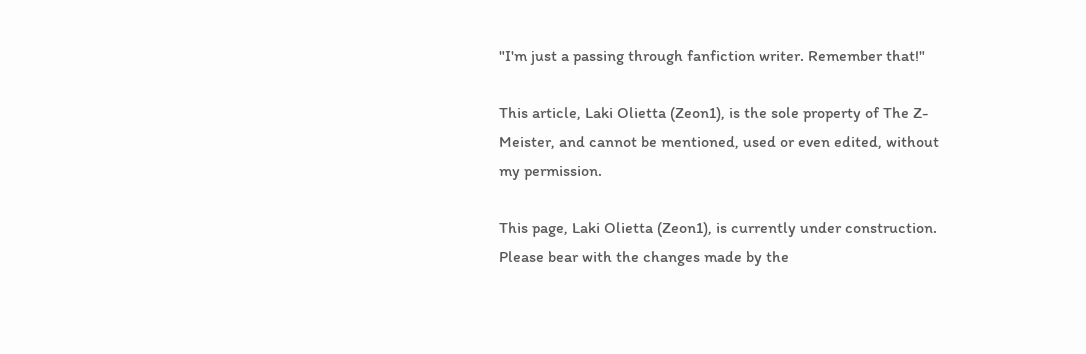"I'm just a passing through fanfiction writer. Remember that!"

This article, Laki Olietta (Zeon1), is the sole property of The Z-Meister, and cannot be mentioned, used or even edited, without my permission.

This page, Laki Olietta (Zeon1), is currently under construction. Please bear with the changes made by the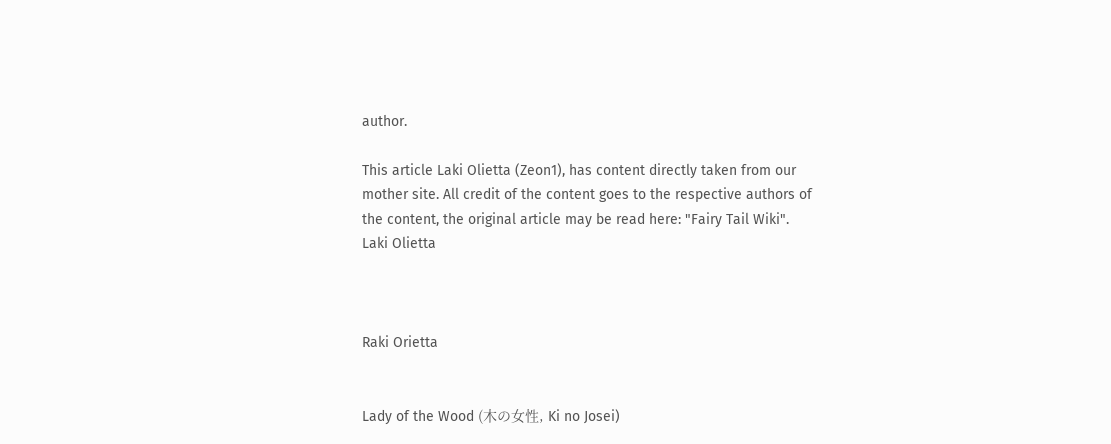author.

This article Laki Olietta (Zeon1), has content directly taken from our mother site. All credit of the content goes to the respective authors of the content, the original article may be read here: "Fairy Tail Wiki".
Laki Olietta



Raki Orietta


Lady of the Wood (木の女性, Ki no Josei)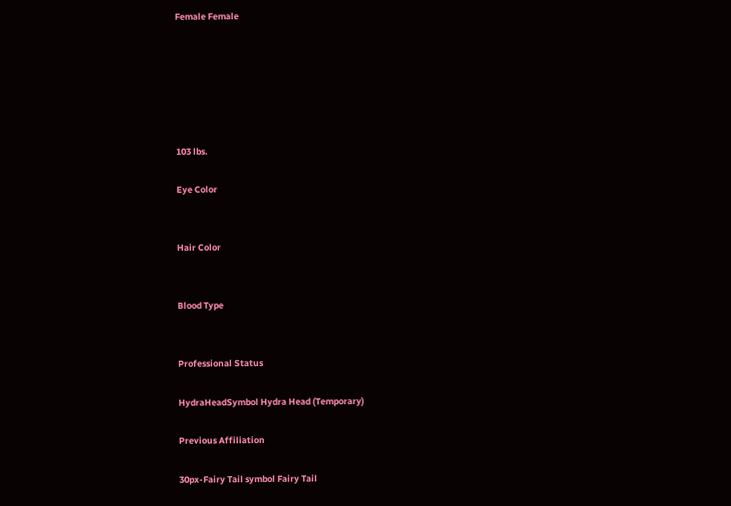Female Female






103 lbs.

Eye Color


Hair Color


Blood Type


Professional Status

HydraHeadSymbol Hydra Head (Temporary)

Previous Affiliation

30px-Fairy Tail symbol Fairy Tail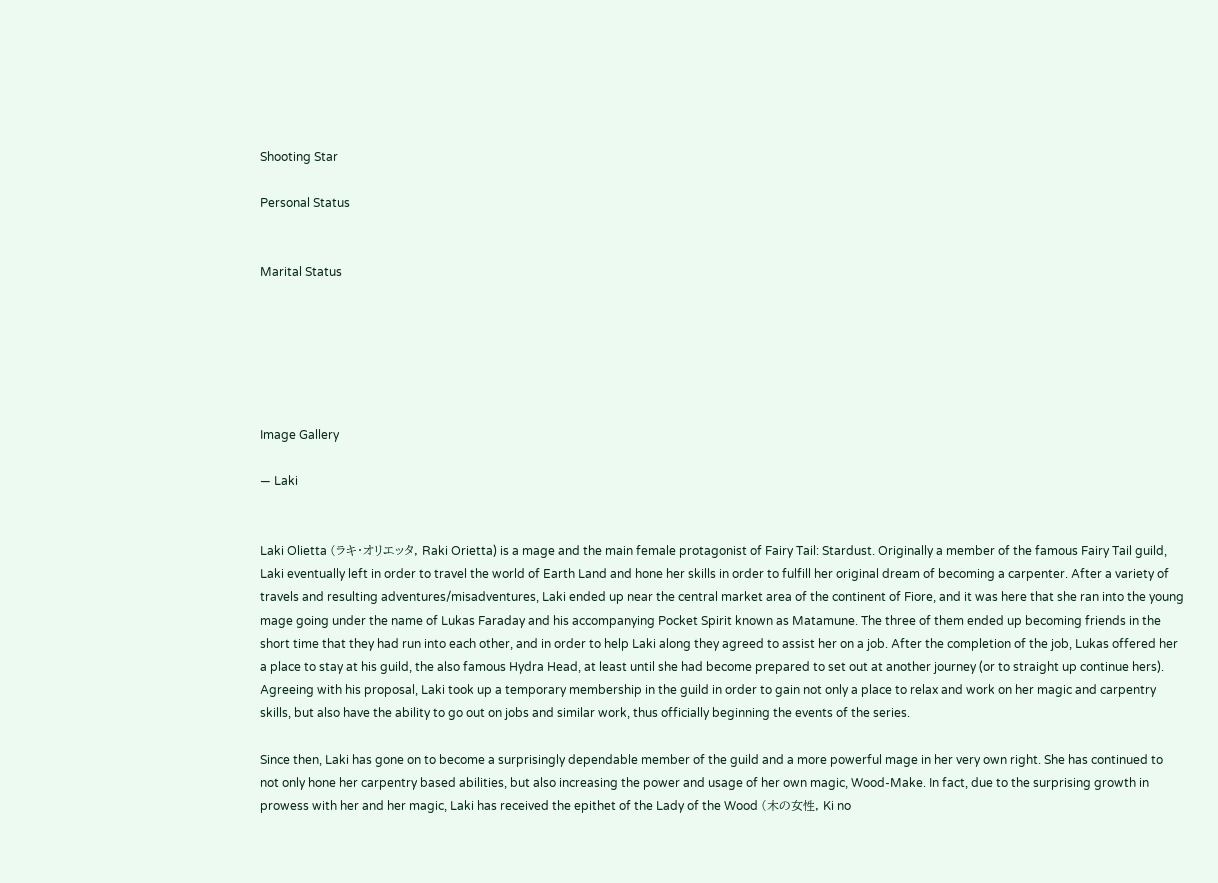Shooting Star

Personal Status


Marital Status






Image Gallery

— Laki


Laki Olietta (ラキ・オリエッタ, Raki Orietta) is a mage and the main female protagonist of Fairy Tail: Stardust. Originally a member of the famous Fairy Tail guild, Laki eventually left in order to travel the world of Earth Land and hone her skills in order to fulfill her original dream of becoming a carpenter. After a variety of travels and resulting adventures/misadventures, Laki ended up near the central market area of the continent of Fiore, and it was here that she ran into the young mage going under the name of Lukas Faraday and his accompanying Pocket Spirit known as Matamune. The three of them ended up becoming friends in the short time that they had run into each other, and in order to help Laki along they agreed to assist her on a job. After the completion of the job, Lukas offered her a place to stay at his guild, the also famous Hydra Head, at least until she had become prepared to set out at another journey (or to straight up continue hers). Agreeing with his proposal, Laki took up a temporary membership in the guild in order to gain not only a place to relax and work on her magic and carpentry skills, but also have the ability to go out on jobs and similar work, thus officially beginning the events of the series.

Since then, Laki has gone on to become a surprisingly dependable member of the guild and a more powerful mage in her very own right. She has continued to not only hone her carpentry based abilities, but also increasing the power and usage of her own magic, Wood-Make. In fact, due to the surprising growth in prowess with her and her magic, Laki has received the epithet of the Lady of the Wood (木の女性, Ki no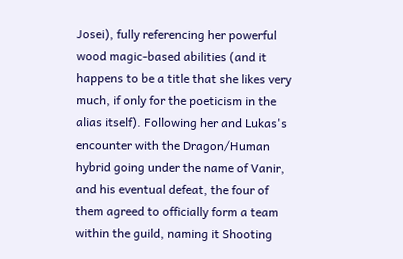Josei), fully referencing her powerful wood magic-based abilities (and it happens to be a title that she likes very much, if only for the poeticism in the alias itself). Following her and Lukas's encounter with the Dragon/Human hybrid going under the name of Vanir, and his eventual defeat, the four of them agreed to officially form a team within the guild, naming it Shooting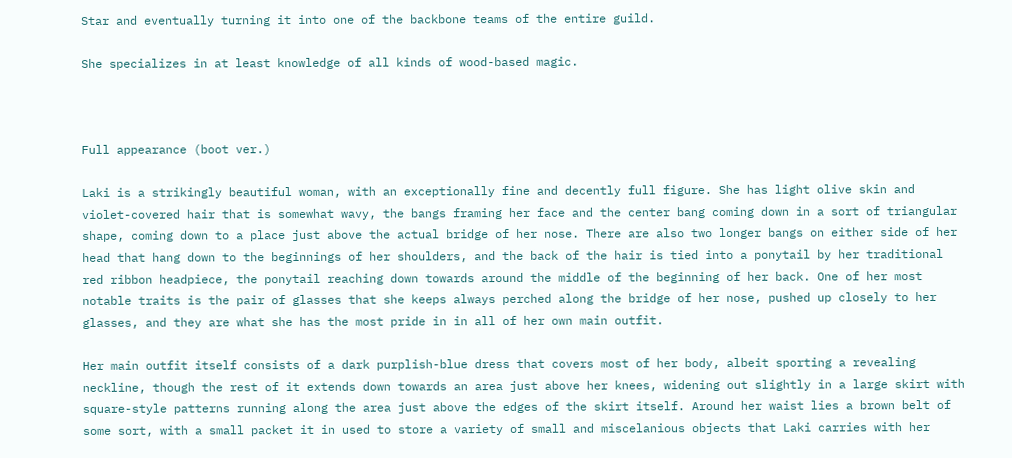Star and eventually turning it into one of the backbone teams of the entire guild.

She specializes in at least knowledge of all kinds of wood-based magic.



Full appearance (boot ver.)

Laki is a strikingly beautiful woman, with an exceptionally fine and decently full figure. She has light olive skin and violet-covered hair that is somewhat wavy, the bangs framing her face and the center bang coming down in a sort of triangular shape, coming down to a place just above the actual bridge of her nose. There are also two longer bangs on either side of her head that hang down to the beginnings of her shoulders, and the back of the hair is tied into a ponytail by her traditional red ribbon headpiece, the ponytail reaching down towards around the middle of the beginning of her back. One of her most notable traits is the pair of glasses that she keeps always perched along the bridge of her nose, pushed up closely to her glasses, and they are what she has the most pride in in all of her own main outfit.

Her main outfit itself consists of a dark purplish-blue dress that covers most of her body, albeit sporting a revealing neckline, though the rest of it extends down towards an area just above her knees, widening out slightly in a large skirt with square-style patterns running along the area just above the edges of the skirt itself. Around her waist lies a brown belt of some sort, with a small packet it in used to store a variety of small and miscelanious objects that Laki carries with her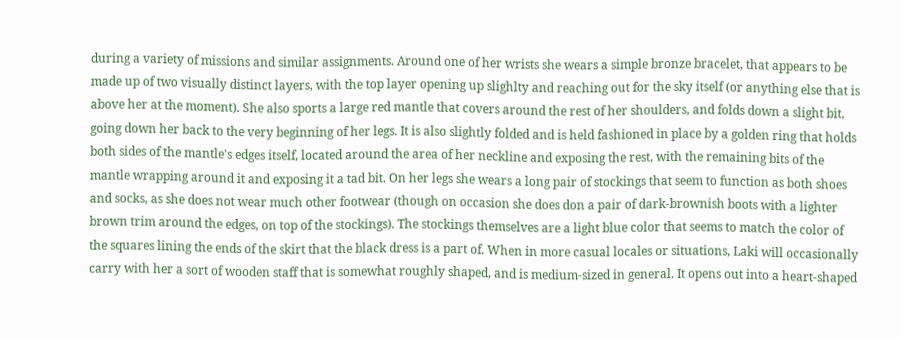during a variety of missions and similar assignments. Around one of her wrists she wears a simple bronze bracelet, that appears to be made up of two visually distinct layers, with the top layer opening up slighlty and reaching out for the sky itself (or anything else that is above her at the moment). She also sports a large red mantle that covers around the rest of her shoulders, and folds down a slight bit, going down her back to the very beginning of her legs. It is also slightly folded and is held fashioned in place by a golden ring that holds both sides of the mantle's edges itself, located around the area of her neckline and exposing the rest, with the remaining bits of the mantle wrapping around it and exposing it a tad bit. On her legs she wears a long pair of stockings that seem to function as both shoes and socks, as she does not wear much other footwear (though on occasion she does don a pair of dark-brownish boots with a lighter brown trim around the edges, on top of the stockings). The stockings themselves are a light blue color that seems to match the color of the squares lining the ends of the skirt that the black dress is a part of. When in more casual locales or situations, Laki will occasionally carry with her a sort of wooden staff that is somewhat roughly shaped, and is medium-sized in general. It opens out into a heart-shaped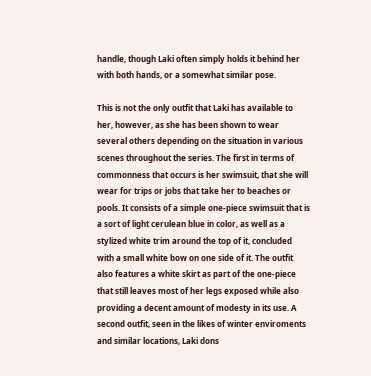handle, though Laki often simply holds it behind her with both hands, or a somewhat similar pose.

This is not the only outfit that Laki has available to her, however, as she has been shown to wear several others depending on the situation in various scenes throughout the series. The first in terms of commonness that occurs is her swimsuit, that she will wear for trips or jobs that take her to beaches or pools. It consists of a simple one-piece swimsuit that is a sort of light cerulean blue in color, as well as a stylized white trim around the top of it, concluded with a small white bow on one side of it. The outfit also features a white skirt as part of the one-piece that still leaves most of her legs exposed while also providing a decent amount of modesty in its use. A second outfit, seen in the likes of winter enviroments and similar locations, Laki dons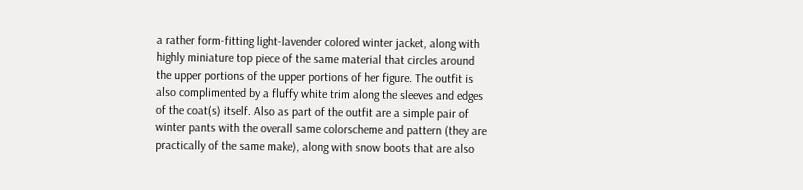a rather form-fitting light-lavender colored winter jacket, along with highly miniature top piece of the same material that circles around the upper portions of the upper portions of her figure. The outfit is also complimented by a fluffy white trim along the sleeves and edges of the coat(s) itself. Also as part of the outfit are a simple pair of winter pants with the overall same colorscheme and pattern (they are practically of the same make), along with snow boots that are also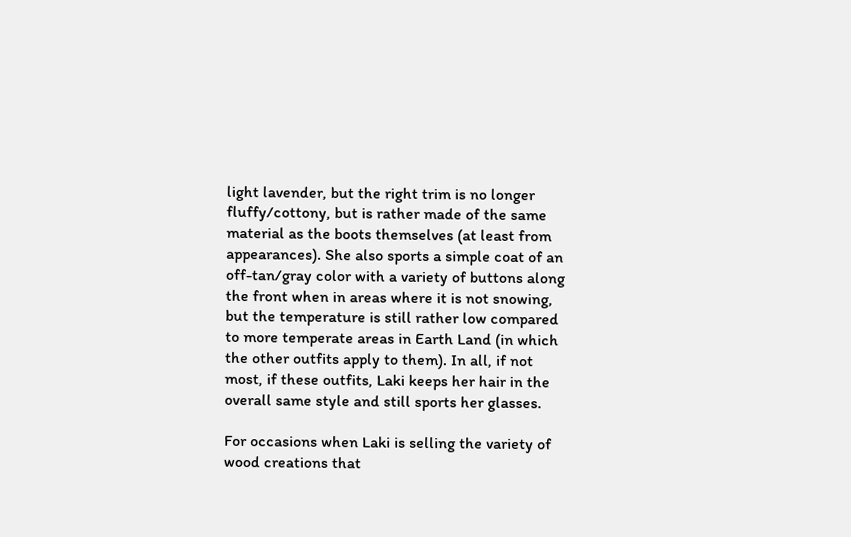light lavender, but the right trim is no longer fluffy/cottony, but is rather made of the same material as the boots themselves (at least from appearances). She also sports a simple coat of an off-tan/gray color with a variety of buttons along the front when in areas where it is not snowing, but the temperature is still rather low compared to more temperate areas in Earth Land (in which the other outfits apply to them). In all, if not most, if these outfits, Laki keeps her hair in the overall same style and still sports her glasses.

For occasions when Laki is selling the variety of wood creations that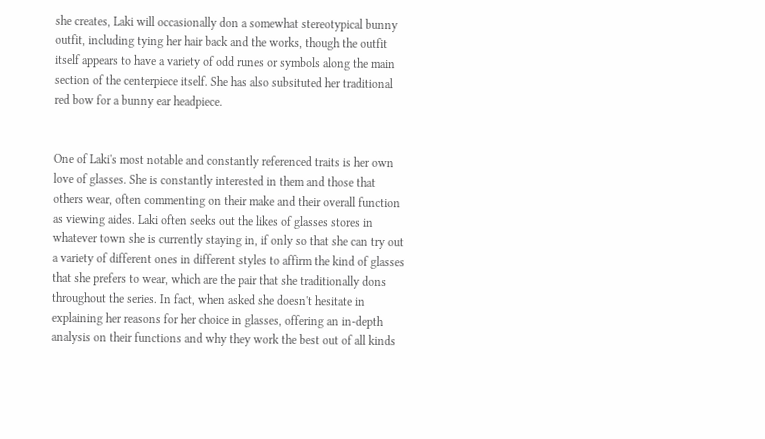she creates, Laki will occasionally don a somewhat stereotypical bunny outfit, including tying her hair back and the works, though the outfit itself appears to have a variety of odd runes or symbols along the main section of the centerpiece itself. She has also subsituted her traditional red bow for a bunny ear headpiece.


One of Laki's most notable and constantly referenced traits is her own love of glasses. She is constantly interested in them and those that others wear, often commenting on their make and their overall function as viewing aides. Laki often seeks out the likes of glasses stores in whatever town she is currently staying in, if only so that she can try out a variety of different ones in different styles to affirm the kind of glasses that she prefers to wear, which are the pair that she traditionally dons throughout the series. In fact, when asked she doesn't hesitate in explaining her reasons for her choice in glasses, offering an in-depth analysis on their functions and why they work the best out of all kinds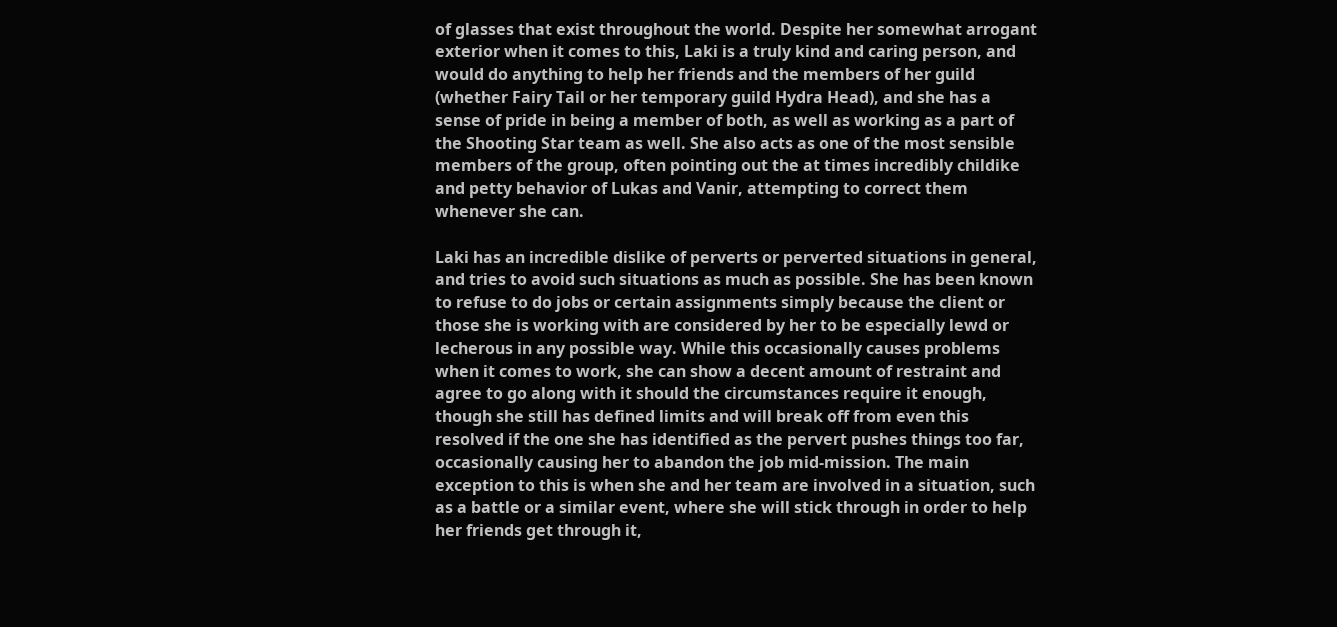of glasses that exist throughout the world. Despite her somewhat arrogant exterior when it comes to this, Laki is a truly kind and caring person, and would do anything to help her friends and the members of her guild (whether Fairy Tail or her temporary guild Hydra Head), and she has a sense of pride in being a member of both, as well as working as a part of the Shooting Star team as well. She also acts as one of the most sensible members of the group, often pointing out the at times incredibly childike and petty behavior of Lukas and Vanir, attempting to correct them whenever she can.

Laki has an incredible dislike of perverts or perverted situations in general, and tries to avoid such situations as much as possible. She has been known to refuse to do jobs or certain assignments simply because the client or those she is working with are considered by her to be especially lewd or lecherous in any possible way. While this occasionally causes problems when it comes to work, she can show a decent amount of restraint and agree to go along with it should the circumstances require it enough, though she still has defined limits and will break off from even this resolved if the one she has identified as the pervert pushes things too far, occasionally causing her to abandon the job mid-mission. The main exception to this is when she and her team are involved in a situation, such as a battle or a similar event, where she will stick through in order to help her friends get through it,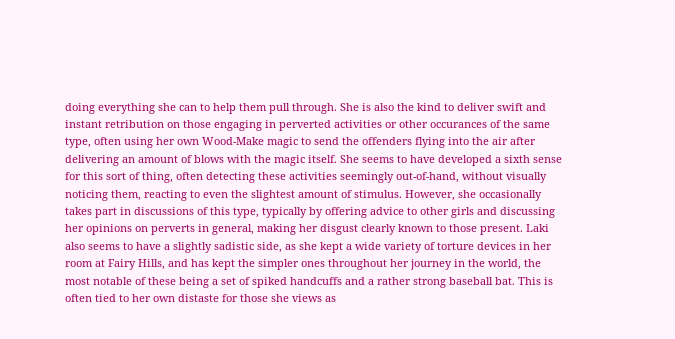doing everything she can to help them pull through. She is also the kind to deliver swift and instant retribution on those engaging in perverted activities or other occurances of the same type, often using her own Wood-Make magic to send the offenders flying into the air after delivering an amount of blows with the magic itself. She seems to have developed a sixth sense for this sort of thing, often detecting these activities seemingly out-of-hand, without visually noticing them, reacting to even the slightest amount of stimulus. However, she occasionally takes part in discussions of this type, typically by offering advice to other girls and discussing her opinions on perverts in general, making her disgust clearly known to those present. Laki also seems to have a slightly sadistic side, as she kept a wide variety of torture devices in her room at Fairy Hills, and has kept the simpler ones throughout her journey in the world, the most notable of these being a set of spiked handcuffs and a rather strong baseball bat. This is often tied to her own distaste for those she views as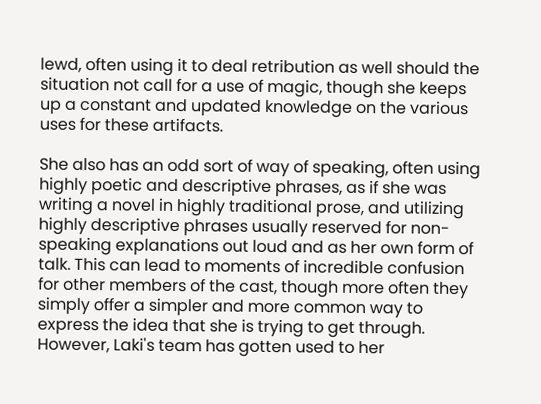lewd, often using it to deal retribution as well should the situation not call for a use of magic, though she keeps up a constant and updated knowledge on the various uses for these artifacts.

She also has an odd sort of way of speaking, often using highly poetic and descriptive phrases, as if she was writing a novel in highly traditional prose, and utilizing highly descriptive phrases usually reserved for non-speaking explanations out loud and as her own form of talk. This can lead to moments of incredible confusion for other members of the cast, though more often they simply offer a simpler and more common way to express the idea that she is trying to get through. However, Laki's team has gotten used to her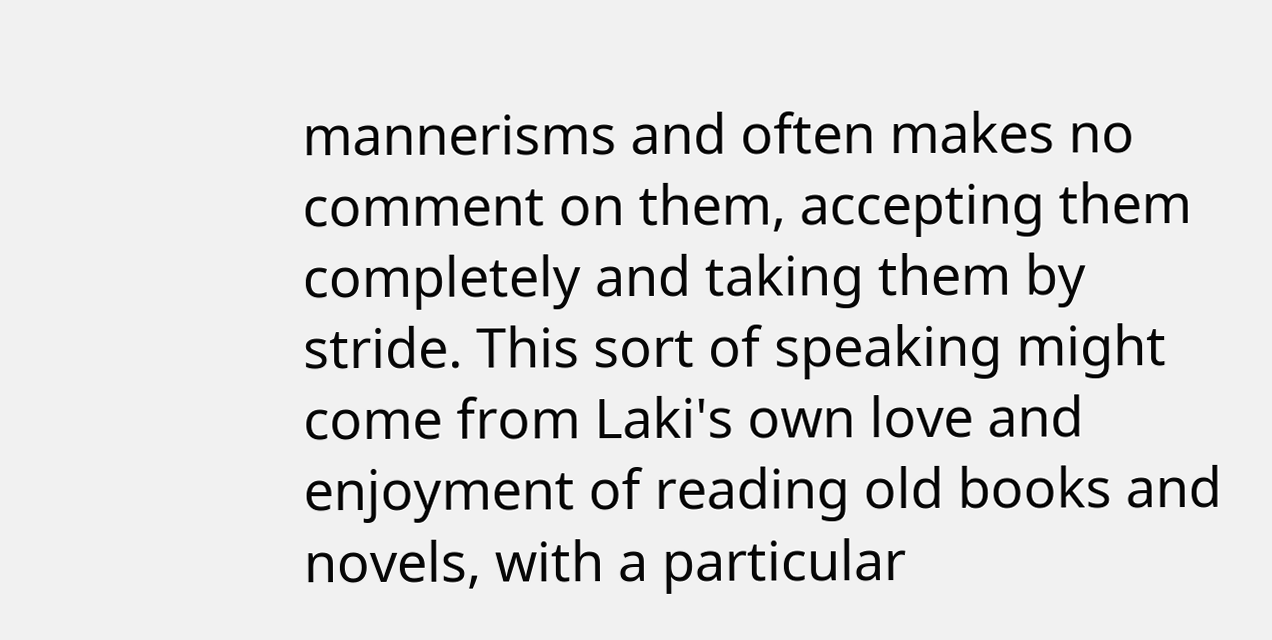mannerisms and often makes no comment on them, accepting them completely and taking them by stride. This sort of speaking might come from Laki's own love and enjoyment of reading old books and novels, with a particular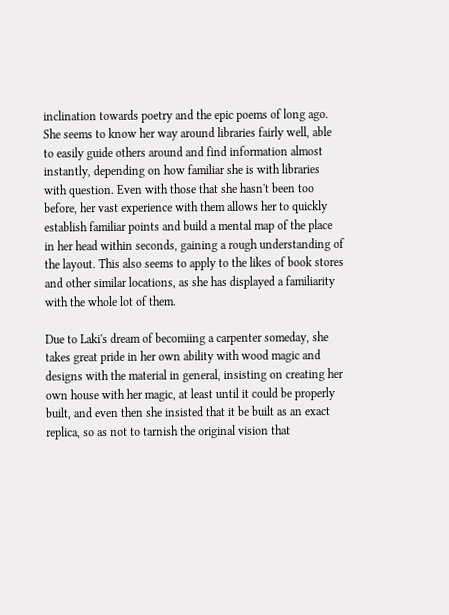inclination towards poetry and the epic poems of long ago. She seems to know her way around libraries fairly well, able to easily guide others around and find information almost instantly, depending on how familiar she is with libraries with question. Even with those that she hasn't been too before, her vast experience with them allows her to quickly establish familiar points and build a mental map of the place in her head within seconds, gaining a rough understanding of the layout. This also seems to apply to the likes of book stores and other similar locations, as she has displayed a familiarity with the whole lot of them.

Due to Laki's dream of becomiing a carpenter someday, she takes great pride in her own ability with wood magic and designs with the material in general, insisting on creating her own house with her magic, at least until it could be properly built, and even then she insisted that it be built as an exact replica, so as not to tarnish the original vision that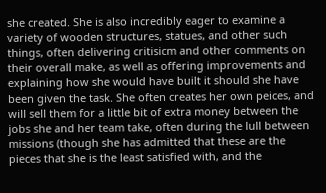she created. She is also incredibly eager to examine a variety of wooden structures, statues, and other such things, often delivering critisicm and other comments on their overall make, as well as offering improvements and explaining how she would have built it should she have been given the task. She often creates her own peices, and will sell them for a little bit of extra money between the jobs she and her team take, often during the lull between missions (though she has admitted that these are the pieces that she is the least satisfied with, and the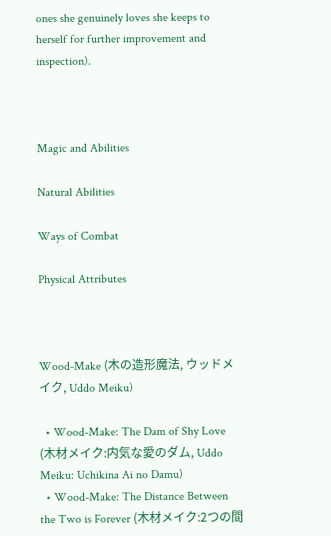ones she genuinely loves she keeps to herself for further improvement and inspection).



Magic and Abilities

Natural Abilities

Ways of Combat

Physical Attributes



Wood-Make (木の造形魔法, ウッドメイク, Uddo Meiku)

  • Wood-Make: The Dam of Shy Love (木材メイク:内気な愛のダム, Uddo Meiku: Uchikina Ai no Damu)
  • Wood-Make: The Distance Between the Two is Forever (木材メイク:2つの間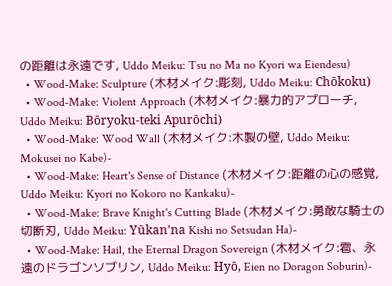の距離は永遠です, Uddo Meiku: Tsu no Ma no Kyori wa Eiendesu)
  • Wood-Make: Sculpture (木材メイク:彫刻, Uddo Meiku: Chōkoku)
  • Wood-Make: Violent Approach (木材メイク:暴力的アプローチ, Uddo Meiku: Bōryoku-teki Apurōchi)
  • Wood-Make: Wood Wall (木材メイク:木製の壁, Uddo Meiku: Mokusei no Kabe)-
  • Wood-Make: Heart's Sense of Distance (木材メイク:距離の心の感覚, Uddo Meiku: Kyori no Kokoro no Kankaku)-
  • Wood-Make: Brave Knight's Cutting Blade (木材メイク:勇敢な騎士の切断刃, Uddo Meiku: Yūkan'na Kishi no Setsudan Ha)-
  • Wood-Make: Hail, the Eternal Dragon Sovereign (木材メイク:雹、永遠のドラゴンソブリン, Uddo Meiku: Hyō, Eien no Doragon Soburin)-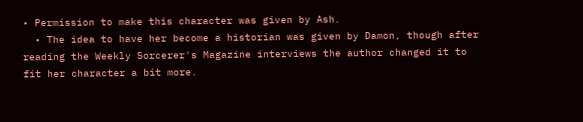• Permission to make this character was given by Ash.
  • The idea to have her become a historian was given by Damon, though after reading the Weekly Sorcerer's Magazine interviews the author changed it to fit her character a bit more.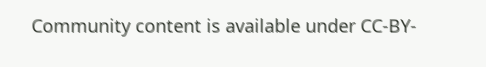Community content is available under CC-BY-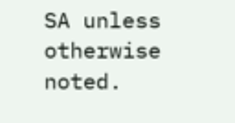SA unless otherwise noted.